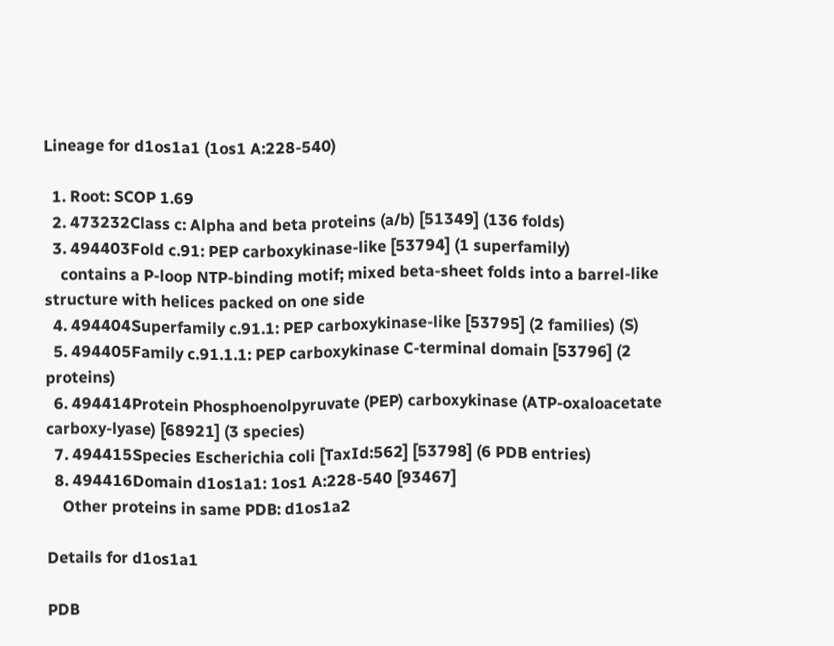Lineage for d1os1a1 (1os1 A:228-540)

  1. Root: SCOP 1.69
  2. 473232Class c: Alpha and beta proteins (a/b) [51349] (136 folds)
  3. 494403Fold c.91: PEP carboxykinase-like [53794] (1 superfamily)
    contains a P-loop NTP-binding motif; mixed beta-sheet folds into a barrel-like structure with helices packed on one side
  4. 494404Superfamily c.91.1: PEP carboxykinase-like [53795] (2 families) (S)
  5. 494405Family c.91.1.1: PEP carboxykinase C-terminal domain [53796] (2 proteins)
  6. 494414Protein Phosphoenolpyruvate (PEP) carboxykinase (ATP-oxaloacetate carboxy-lyase) [68921] (3 species)
  7. 494415Species Escherichia coli [TaxId:562] [53798] (6 PDB entries)
  8. 494416Domain d1os1a1: 1os1 A:228-540 [93467]
    Other proteins in same PDB: d1os1a2

Details for d1os1a1

PDB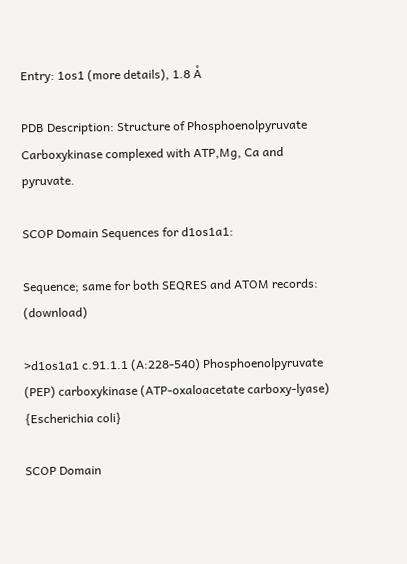Entry: 1os1 (more details), 1.8 Å

PDB Description: Structure of Phosphoenolpyruvate Carboxykinase complexed with ATP,Mg, Ca and pyruvate.

SCOP Domain Sequences for d1os1a1:

Sequence; same for both SEQRES and ATOM records: (download)

>d1os1a1 c.91.1.1 (A:228-540) Phosphoenolpyruvate (PEP) carboxykinase (ATP-oxaloacetate carboxy-lyase) {Escherichia coli}

SCOP Domain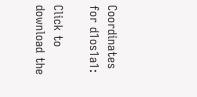Coordinates for d1os1a1:

Click to download the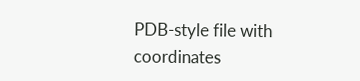PDB-style file with coordinates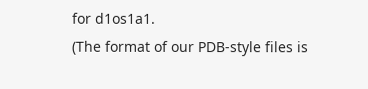for d1os1a1.
(The format of our PDB-style files is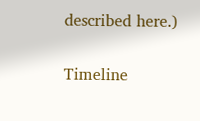described here.)

Timeline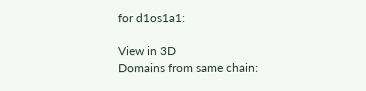for d1os1a1:

View in 3D
Domains from same chain: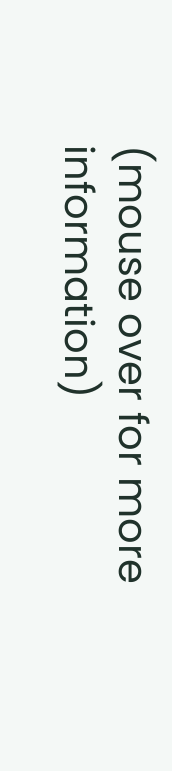(mouse over for more information)